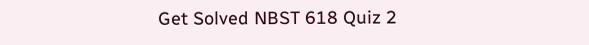Get Solved NBST 618 Quiz 2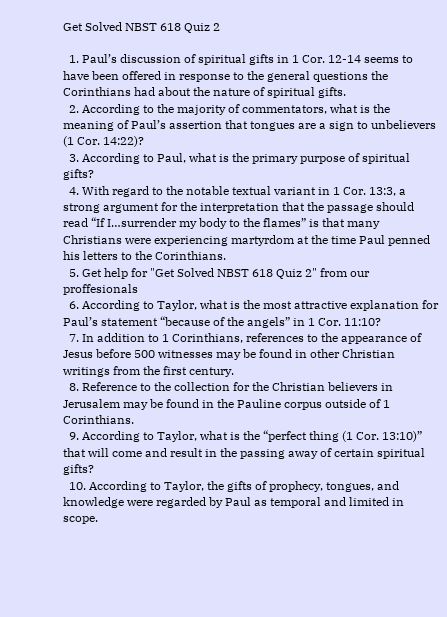Get Solved NBST 618 Quiz 2

  1. Paul’s discussion of spiritual gifts in 1 Cor. 12-14 seems to have been offered in response to the general questions the Corinthians had about the nature of spiritual gifts.
  2. According to the majority of commentators, what is the meaning of Paul’s assertion that tongues are a sign to unbelievers (1 Cor. 14:22)?
  3. According to Paul, what is the primary purpose of spiritual gifts?
  4. With regard to the notable textual variant in 1 Cor. 13:3, a strong argument for the interpretation that the passage should read “If I…surrender my body to the flames” is that many Christians were experiencing martyrdom at the time Paul penned his letters to the Corinthians.
  5. Get help for "Get Solved NBST 618 Quiz 2" from our proffesionals
  6. According to Taylor, what is the most attractive explanation for Paul’s statement “because of the angels” in 1 Cor. 11:10?
  7. In addition to 1 Corinthians, references to the appearance of Jesus before 500 witnesses may be found in other Christian writings from the first century.
  8. Reference to the collection for the Christian believers in Jerusalem may be found in the Pauline corpus outside of 1 Corinthians.
  9. According to Taylor, what is the “perfect thing (1 Cor. 13:10)” that will come and result in the passing away of certain spiritual gifts?
  10. According to Taylor, the gifts of prophecy, tongues, and knowledge were regarded by Paul as temporal and limited in scope.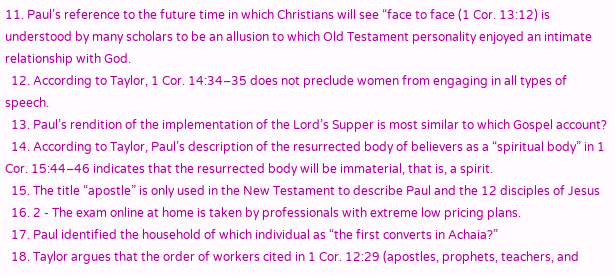11. Paul’s reference to the future time in which Christians will see “face to face (1 Cor. 13:12) is understood by many scholars to be an allusion to which Old Testament personality enjoyed an intimate relationship with God.
  12. According to Taylor, 1 Cor. 14:34–35 does not preclude women from engaging in all types of speech.
  13. Paul’s rendition of the implementation of the Lord’s Supper is most similar to which Gospel account?
  14. According to Taylor, Paul’s description of the resurrected body of believers as a “spiritual body” in 1 Cor. 15:44–46 indicates that the resurrected body will be immaterial, that is, a spirit.
  15. The title “apostle” is only used in the New Testament to describe Paul and the 12 disciples of Jesus
  16. 2 - The exam online at home is taken by professionals with extreme low pricing plans.
  17. Paul identified the household of which individual as “the first converts in Achaia?”
  18. Taylor argues that the order of workers cited in 1 Cor. 12:29 (apostles, prophets, teachers, and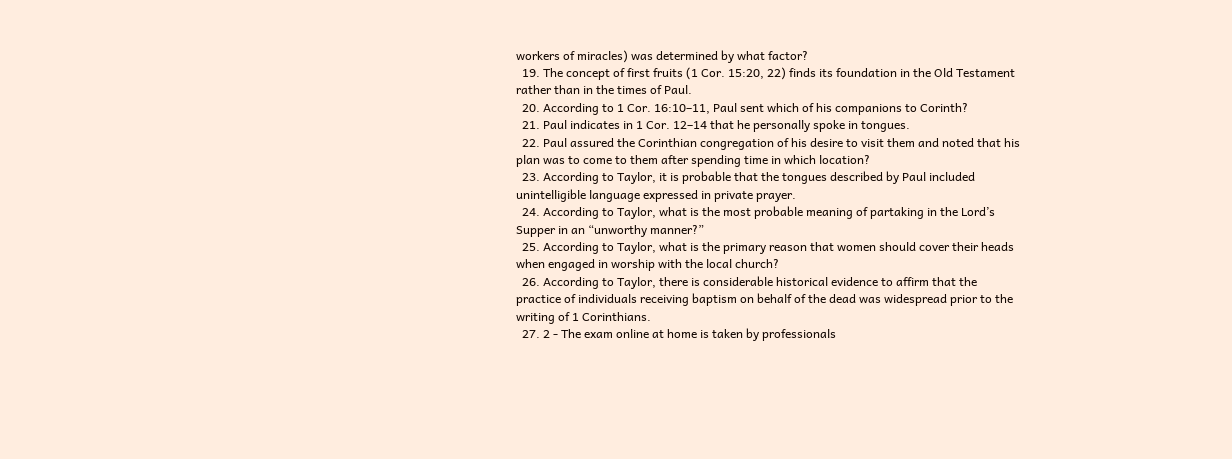workers of miracles) was determined by what factor?
  19. The concept of first fruits (1 Cor. 15:20, 22) finds its foundation in the Old Testament rather than in the times of Paul.
  20. According to 1 Cor. 16:10–11, Paul sent which of his companions to Corinth?
  21. Paul indicates in 1 Cor. 12–14 that he personally spoke in tongues.
  22. Paul assured the Corinthian congregation of his desire to visit them and noted that his plan was to come to them after spending time in which location?
  23. According to Taylor, it is probable that the tongues described by Paul included unintelligible language expressed in private prayer.
  24. According to Taylor, what is the most probable meaning of partaking in the Lord’s Supper in an “unworthy manner?”
  25. According to Taylor, what is the primary reason that women should cover their heads when engaged in worship with the local church?
  26. According to Taylor, there is considerable historical evidence to affirm that the practice of individuals receiving baptism on behalf of the dead was widespread prior to the writing of 1 Corinthians.
  27. 2 - The exam online at home is taken by professionals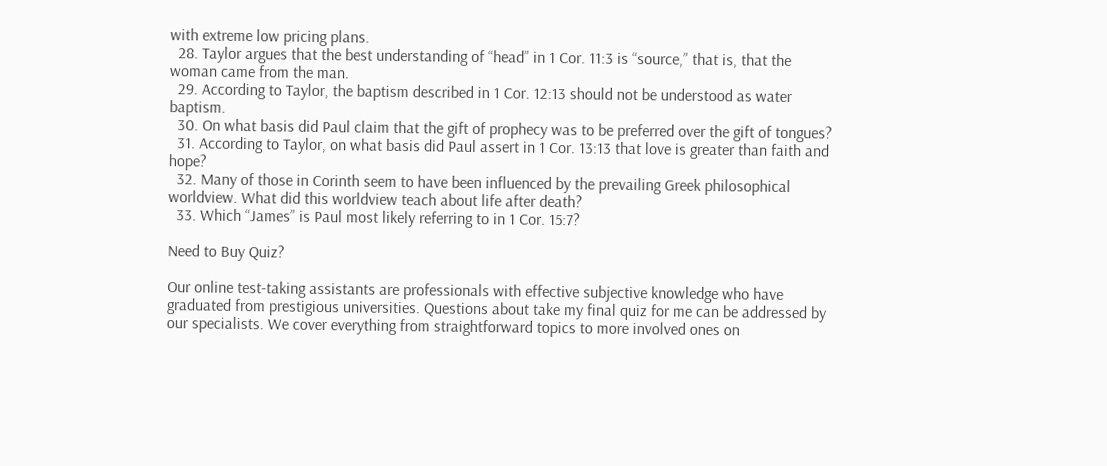with extreme low pricing plans.
  28. Taylor argues that the best understanding of “head” in 1 Cor. 11:3 is “source,” that is, that the woman came from the man.
  29. According to Taylor, the baptism described in 1 Cor. 12:13 should not be understood as water baptism.
  30. On what basis did Paul claim that the gift of prophecy was to be preferred over the gift of tongues?
  31. According to Taylor, on what basis did Paul assert in 1 Cor. 13:13 that love is greater than faith and hope?
  32. Many of those in Corinth seem to have been influenced by the prevailing Greek philosophical worldview. What did this worldview teach about life after death?
  33. Which “James” is Paul most likely referring to in 1 Cor. 15:7?

Need to Buy Quiz?

Our online test-taking assistants are professionals with effective subjective knowledge who have graduated from prestigious universities. Questions about take my final quiz for me can be addressed by our specialists. We cover everything from straightforward topics to more involved ones on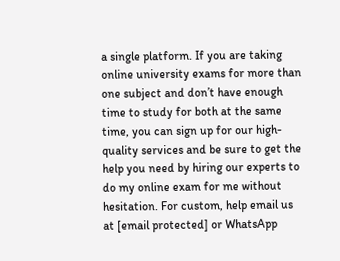a single platform. If you are taking online university exams for more than one subject and don’t have enough time to study for both at the same time, you can sign up for our high-quality services and be sure to get the help you need by hiring our experts to do my online exam for me without hesitation. For custom, help email us at [email protected] or WhatsApp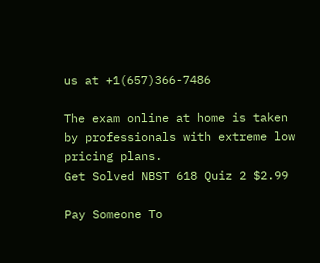us at +1(657)366-7486

The exam online at home is taken by professionals with extreme low pricing plans.
Get Solved NBST 618 Quiz 2 $2.99

Pay Someone To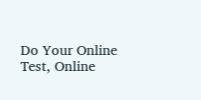Do Your Online Test, Online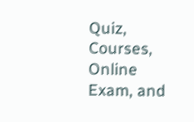Quiz, Courses, Online Exam, and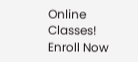Online Classes! Enroll Now